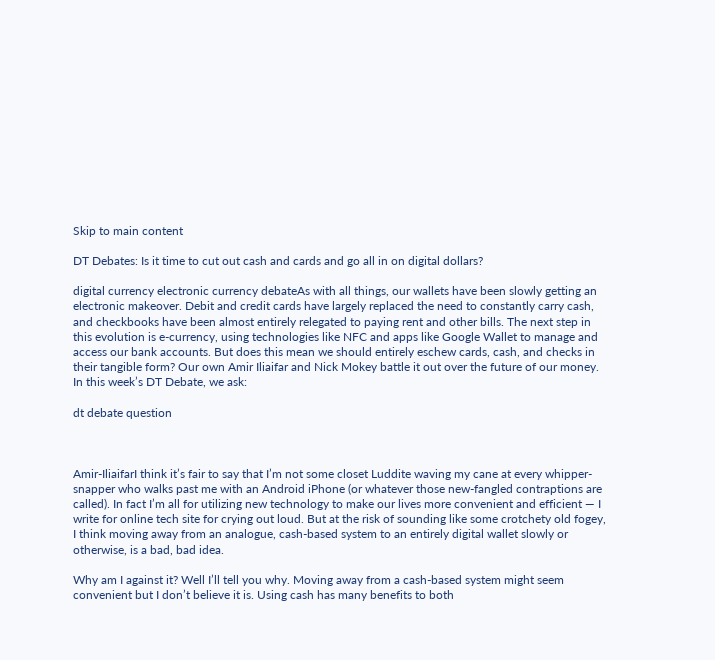Skip to main content

DT Debates: Is it time to cut out cash and cards and go all in on digital dollars?

digital currency electronic currency debateAs with all things, our wallets have been slowly getting an electronic makeover. Debit and credit cards have largely replaced the need to constantly carry cash, and checkbooks have been almost entirely relegated to paying rent and other bills. The next step in this evolution is e-currency, using technologies like NFC and apps like Google Wallet to manage and access our bank accounts. But does this mean we should entirely eschew cards, cash, and checks in their tangible form? Our own Amir Iliaifar and Nick Mokey battle it out over the future of our money. In this week’s DT Debate, we ask:

dt debate question



Amir-IliaifarI think it’s fair to say that I’m not some closet Luddite waving my cane at every whipper-snapper who walks past me with an Android iPhone (or whatever those new-fangled contraptions are called). In fact I’m all for utilizing new technology to make our lives more convenient and efficient — I write for online tech site for crying out loud. But at the risk of sounding like some crotchety old fogey, I think moving away from an analogue, cash-based system to an entirely digital wallet slowly or otherwise, is a bad, bad idea.

Why am I against it? Well I’ll tell you why. Moving away from a cash-based system might seem convenient but I don’t believe it is. Using cash has many benefits to both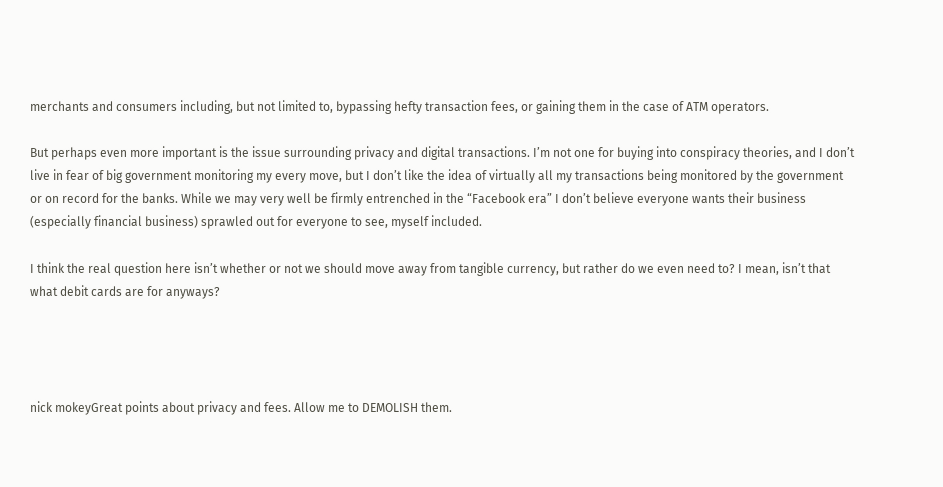merchants and consumers including, but not limited to, bypassing hefty transaction fees, or gaining them in the case of ATM operators.

But perhaps even more important is the issue surrounding privacy and digital transactions. I’m not one for buying into conspiracy theories, and I don’t live in fear of big government monitoring my every move, but I don’t like the idea of virtually all my transactions being monitored by the government or on record for the banks. While we may very well be firmly entrenched in the “Facebook era” I don’t believe everyone wants their business (especially financial business) sprawled out for everyone to see, myself included.

I think the real question here isn’t whether or not we should move away from tangible currency, but rather do we even need to? I mean, isn’t that what debit cards are for anyways?




nick mokeyGreat points about privacy and fees. Allow me to DEMOLISH them.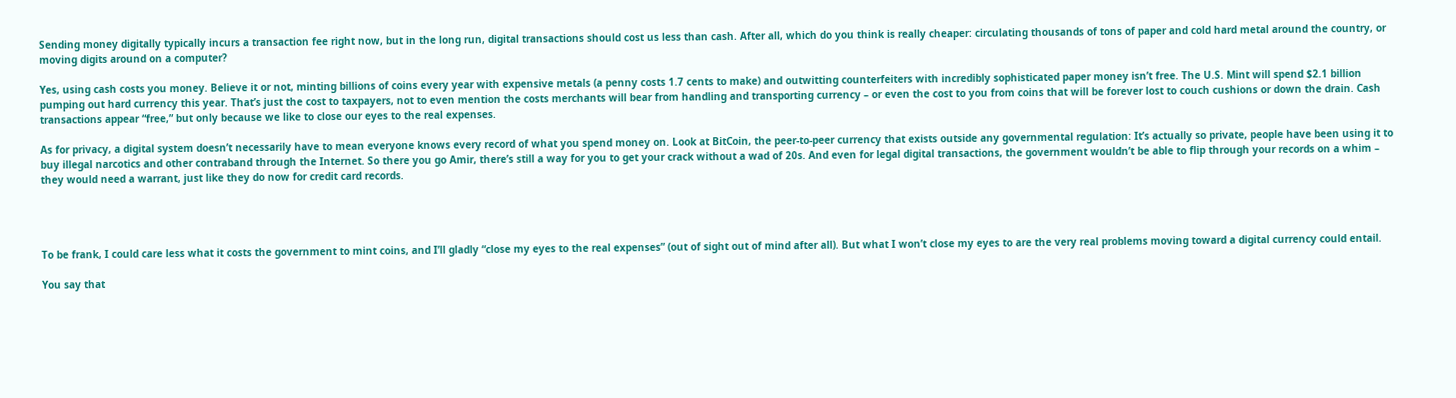Sending money digitally typically incurs a transaction fee right now, but in the long run, digital transactions should cost us less than cash. After all, which do you think is really cheaper: circulating thousands of tons of paper and cold hard metal around the country, or moving digits around on a computer?

Yes, using cash costs you money. Believe it or not, minting billions of coins every year with expensive metals (a penny costs 1.7 cents to make) and outwitting counterfeiters with incredibly sophisticated paper money isn’t free. The U.S. Mint will spend $2.1 billion pumping out hard currency this year. That’s just the cost to taxpayers, not to even mention the costs merchants will bear from handling and transporting currency – or even the cost to you from coins that will be forever lost to couch cushions or down the drain. Cash transactions appear “free,” but only because we like to close our eyes to the real expenses.

As for privacy, a digital system doesn’t necessarily have to mean everyone knows every record of what you spend money on. Look at BitCoin, the peer-to-peer currency that exists outside any governmental regulation: It’s actually so private, people have been using it to buy illegal narcotics and other contraband through the Internet. So there you go Amir, there’s still a way for you to get your crack without a wad of 20s. And even for legal digital transactions, the government wouldn’t be able to flip through your records on a whim – they would need a warrant, just like they do now for credit card records.




To be frank, I could care less what it costs the government to mint coins, and I’ll gladly “close my eyes to the real expenses” (out of sight out of mind after all). But what I won’t close my eyes to are the very real problems moving toward a digital currency could entail.

You say that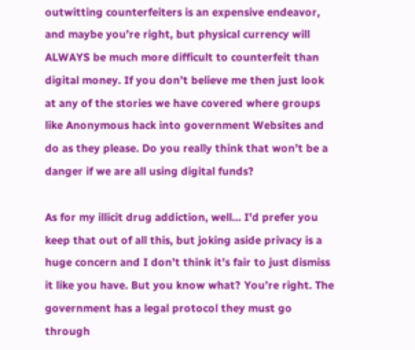outwitting counterfeiters is an expensive endeavor, and maybe you’re right, but physical currency will ALWAYS be much more difficult to counterfeit than digital money. If you don’t believe me then just look at any of the stories we have covered where groups like Anonymous hack into government Websites and do as they please. Do you really think that won’t be a danger if we are all using digital funds?

As for my illicit drug addiction, well… I’d prefer you keep that out of all this, but joking aside privacy is a huge concern and I don’t think it’s fair to just dismiss it like you have. But you know what? You’re right. The government has a legal protocol they must go through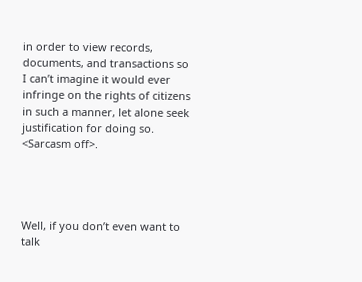in order to view records, documents, and transactions so I can’t imagine it would ever infringe on the rights of citizens in such a manner, let alone seek justification for doing so. <Sarcasm off>.




Well, if you don’t even want to talk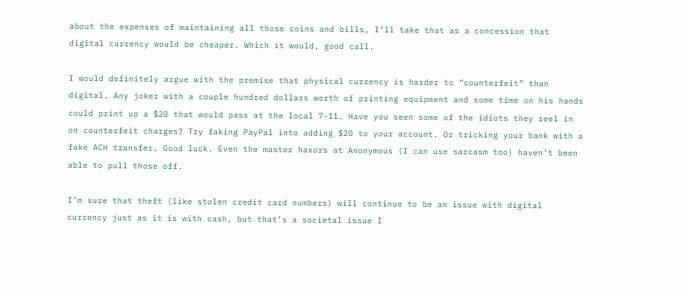about the expenses of maintaining all those coins and bills, I’ll take that as a concession that digital currency would be cheaper. Which it would, good call.

I would definitely argue with the premise that physical currency is harder to “counterfeit” than digital. Any joker with a couple hundred dollars worth of printing equipment and some time on his hands could print up a $20 that would pass at the local 7-11. Have you seen some of the idiots they reel in on counterfeit charges? Try faking PayPal into adding $20 to your account. Or tricking your bank with a fake ACH transfer. Good luck. Even the master haxors at Anonymous (I can use sarcasm too) haven’t been able to pull those off.

I’m sure that theft (like stolen credit card numbers) will continue to be an issue with digital currency just as it is with cash, but that’s a societal issue I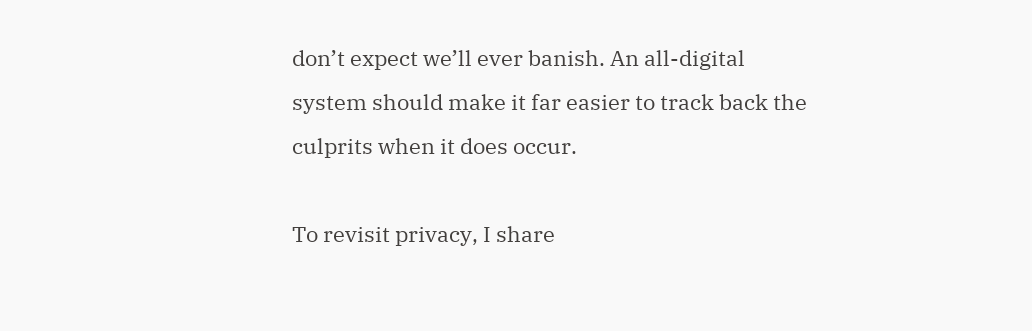don’t expect we’ll ever banish. An all-digital system should make it far easier to track back the culprits when it does occur.

To revisit privacy, I share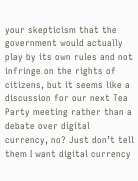your skepticism that the government would actually play by its own rules and not infringe on the rights of citizens, but it seems like a discussion for our next Tea Party meeting rather than a debate over digital currency, no? Just don’t tell them I want digital currency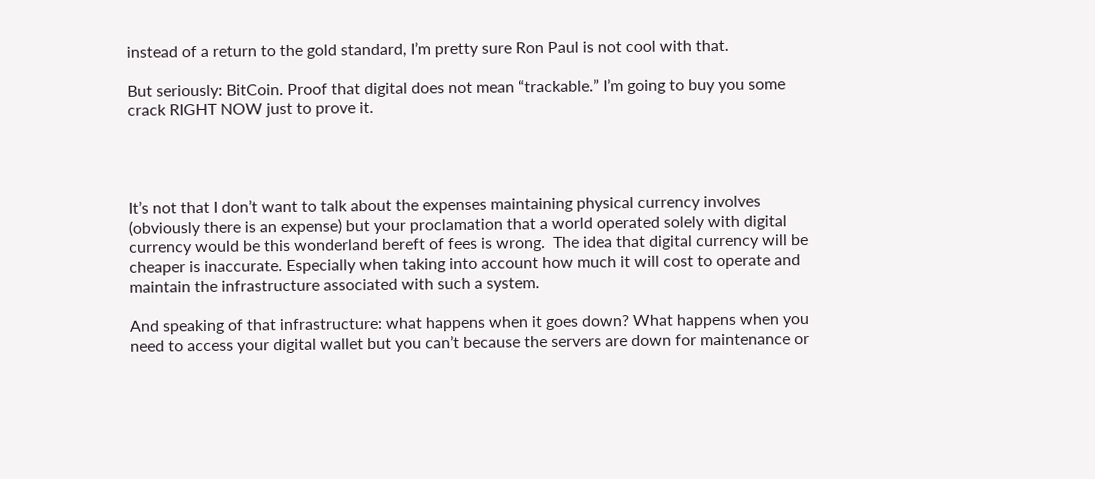instead of a return to the gold standard, I’m pretty sure Ron Paul is not cool with that.

But seriously: BitCoin. Proof that digital does not mean “trackable.” I’m going to buy you some crack RIGHT NOW just to prove it.




It’s not that I don’t want to talk about the expenses maintaining physical currency involves (obviously there is an expense) but your proclamation that a world operated solely with digital currency would be this wonderland bereft of fees is wrong.  The idea that digital currency will be cheaper is inaccurate. Especially when taking into account how much it will cost to operate and maintain the infrastructure associated with such a system.

And speaking of that infrastructure: what happens when it goes down? What happens when you need to access your digital wallet but you can’t because the servers are down for maintenance or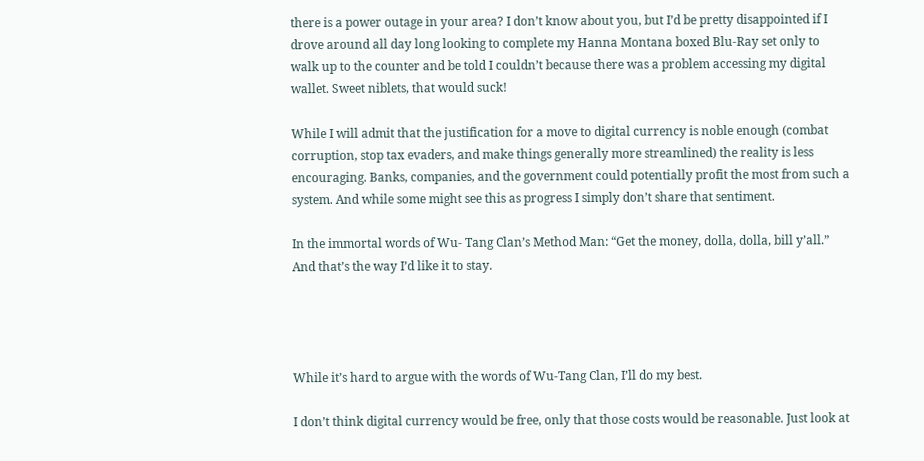there is a power outage in your area? I don’t know about you, but I’d be pretty disappointed if I drove around all day long looking to complete my Hanna Montana boxed Blu-Ray set only to walk up to the counter and be told I couldn’t because there was a problem accessing my digital wallet. Sweet niblets, that would suck!

While I will admit that the justification for a move to digital currency is noble enough (combat corruption, stop tax evaders, and make things generally more streamlined) the reality is less encouraging. Banks, companies, and the government could potentially profit the most from such a system. And while some might see this as progress I simply don’t share that sentiment.

In the immortal words of Wu- Tang Clan’s Method Man: “Get the money, dolla, dolla, bill y’all.” And that’s the way I’d like it to stay.




While it’s hard to argue with the words of Wu-Tang Clan, I’ll do my best.

I don’t think digital currency would be free, only that those costs would be reasonable. Just look at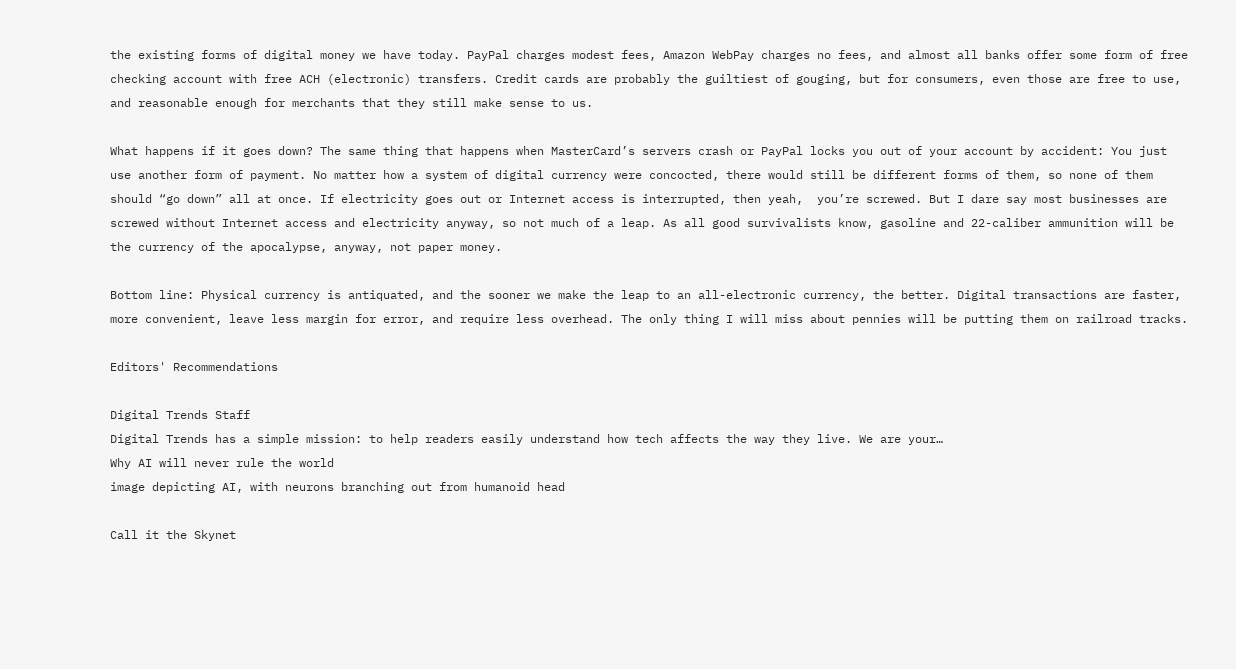the existing forms of digital money we have today. PayPal charges modest fees, Amazon WebPay charges no fees, and almost all banks offer some form of free checking account with free ACH (electronic) transfers. Credit cards are probably the guiltiest of gouging, but for consumers, even those are free to use, and reasonable enough for merchants that they still make sense to us.

What happens if it goes down? The same thing that happens when MasterCard’s servers crash or PayPal locks you out of your account by accident: You just use another form of payment. No matter how a system of digital currency were concocted, there would still be different forms of them, so none of them should “go down” all at once. If electricity goes out or Internet access is interrupted, then yeah,  you’re screwed. But I dare say most businesses are screwed without Internet access and electricity anyway, so not much of a leap. As all good survivalists know, gasoline and 22-caliber ammunition will be the currency of the apocalypse, anyway, not paper money.

Bottom line: Physical currency is antiquated, and the sooner we make the leap to an all-electronic currency, the better. Digital transactions are faster, more convenient, leave less margin for error, and require less overhead. The only thing I will miss about pennies will be putting them on railroad tracks.

Editors' Recommendations

Digital Trends Staff
Digital Trends has a simple mission: to help readers easily understand how tech affects the way they live. We are your…
Why AI will never rule the world
image depicting AI, with neurons branching out from humanoid head

Call it the Skynet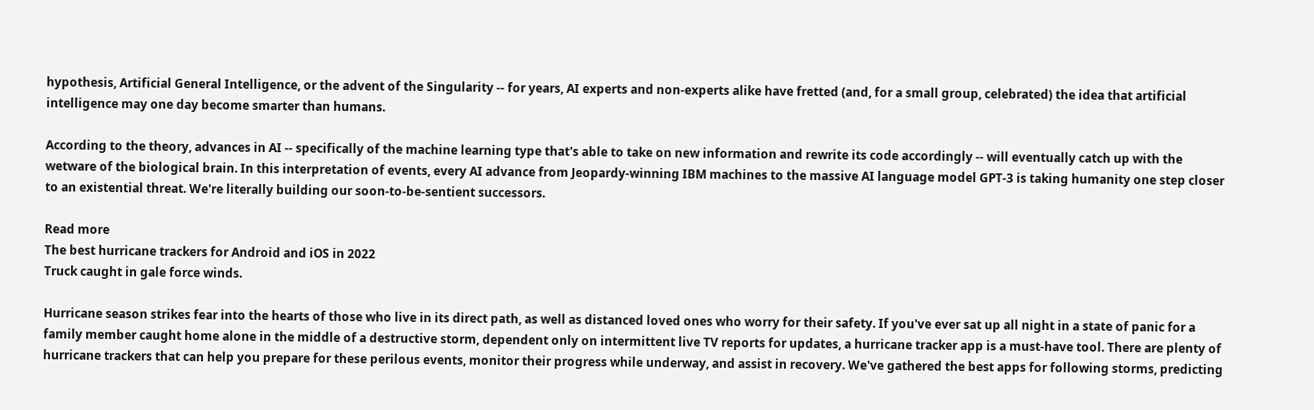hypothesis, Artificial General Intelligence, or the advent of the Singularity -- for years, AI experts and non-experts alike have fretted (and, for a small group, celebrated) the idea that artificial intelligence may one day become smarter than humans.

According to the theory, advances in AI -- specifically of the machine learning type that's able to take on new information and rewrite its code accordingly -- will eventually catch up with the wetware of the biological brain. In this interpretation of events, every AI advance from Jeopardy-winning IBM machines to the massive AI language model GPT-3 is taking humanity one step closer to an existential threat. We're literally building our soon-to-be-sentient successors.

Read more
The best hurricane trackers for Android and iOS in 2022
Truck caught in gale force winds.

Hurricane season strikes fear into the hearts of those who live in its direct path, as well as distanced loved ones who worry for their safety. If you've ever sat up all night in a state of panic for a family member caught home alone in the middle of a destructive storm, dependent only on intermittent live TV reports for updates, a hurricane tracker app is a must-have tool. There are plenty of hurricane trackers that can help you prepare for these perilous events, monitor their progress while underway, and assist in recovery. We've gathered the best apps for following storms, predicting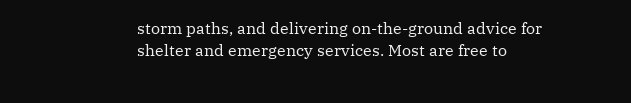storm paths, and delivering on-the-ground advice for shelter and emergency services. Most are free to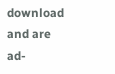download and are ad-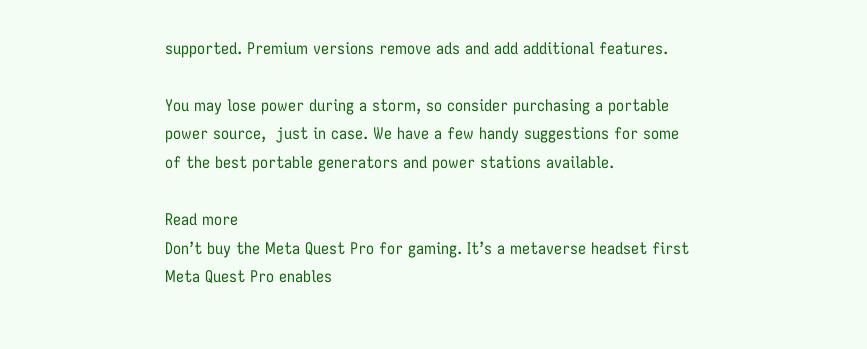supported. Premium versions remove ads and add additional features.

You may lose power during a storm, so consider purchasing a portable power source,  just in case. We have a few handy suggestions for some of the best portable generators and power stations available.

Read more
Don’t buy the Meta Quest Pro for gaming. It’s a metaverse headset first
Meta Quest Pro enables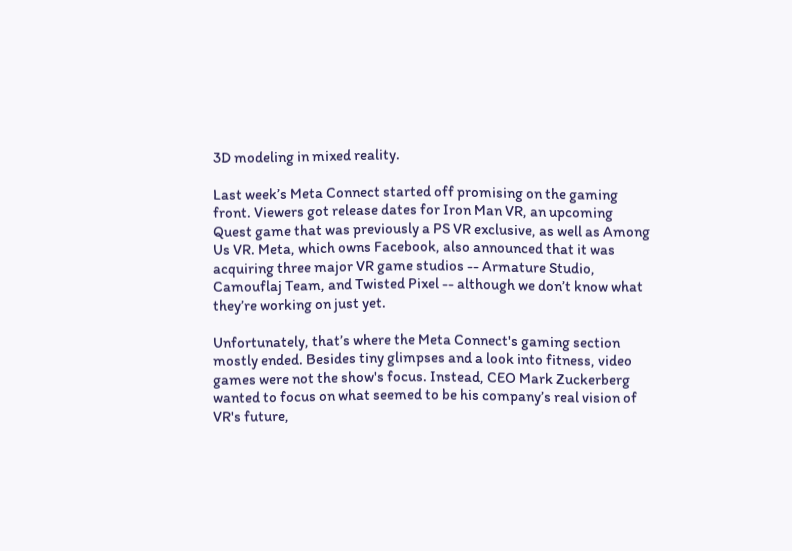3D modeling in mixed reality.

Last week’s Meta Connect started off promising on the gaming front. Viewers got release dates for Iron Man VR, an upcoming Quest game that was previously a PS VR exclusive, as well as Among Us VR. Meta, which owns Facebook, also announced that it was acquiring three major VR game studios -- Armature Studio, Camouflaj Team, and Twisted Pixel -- although we don’t know what they’re working on just yet.

Unfortunately, that’s where the Meta Connect's gaming section mostly ended. Besides tiny glimpses and a look into fitness, video games were not the show's focus. Instead, CEO Mark Zuckerberg wanted to focus on what seemed to be his company’s real vision of VR's future,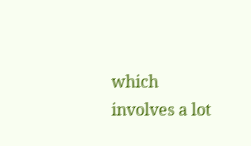which involves a lot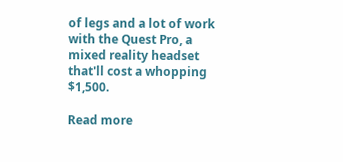of legs and a lot of work with the Quest Pro, a mixed reality headset that'll cost a whopping $1,500.

Read more